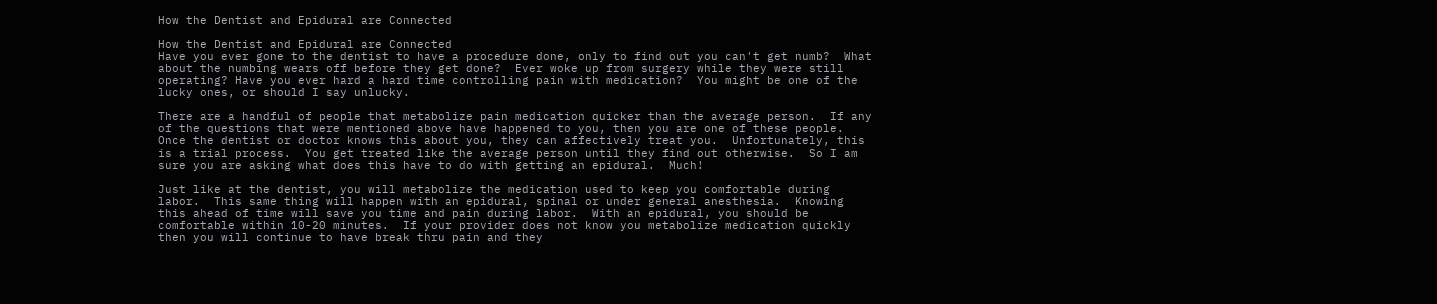How the Dentist and Epidural are Connected

How the Dentist and Epidural are Connected
Have you ever gone to the dentist to have a procedure done, only to find out you can't get numb?  What about the numbing wears off before they get done?  Ever woke up from surgery while they were still operating? Have you ever hard a hard time controlling pain with medication?  You might be one of the lucky ones, or should I say unlucky.

There are a handful of people that metabolize pain medication quicker than the average person.  If any of the questions that were mentioned above have happened to you, then you are one of these people.  Once the dentist or doctor knows this about you, they can affectively treat you.  Unfortunately, this is a trial process.  You get treated like the average person until they find out otherwise.  So I am sure you are asking what does this have to do with getting an epidural.  Much!

Just like at the dentist, you will metabolize the medication used to keep you comfortable during labor.  This same thing will happen with an epidural, spinal or under general anesthesia.  Knowing this ahead of time will save you time and pain during labor.  With an epidural, you should be comfortable within 10-20 minutes.  If your provider does not know you metabolize medication quickly then you will continue to have break thru pain and they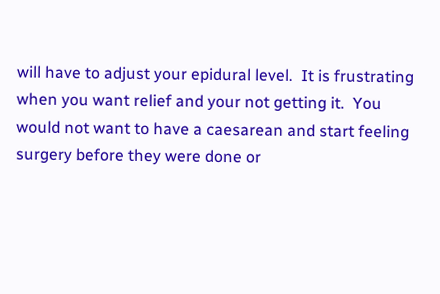will have to adjust your epidural level.  It is frustrating when you want relief and your not getting it.  You would not want to have a caesarean and start feeling surgery before they were done or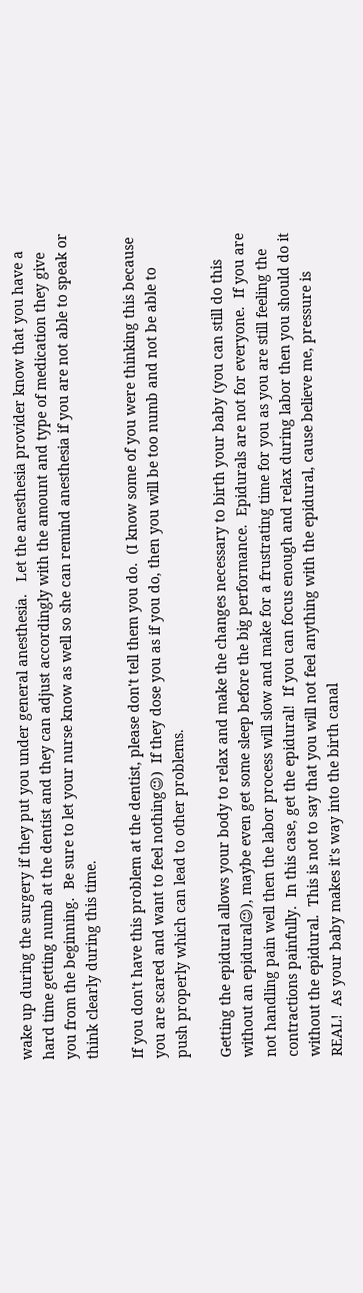wake up during the surgery if they put you under general anesthesia.   Let the anesthesia provider know that you have a hard time getting numb at the dentist and they can adjust accordingly with the amount and type of medication they give you from the beginning.  Be sure to let your nurse know as well so she can remind anesthesia if you are not able to speak or think clearly during this time.

If you don't have this problem at the dentist, please don't tell them you do.  (I know some of you were thinking this because you are scared and want to feel nothing😉)  If they dose you as if you do, then you will be too numb and not be able to push properly which can lead to other problems.

Getting the epidural allows your body to relax and make the changes necessary to birth your baby (you can still do this without an epidural😉), maybe even get some sleep before the big performance.  Epidurals are not for everyone.  If you are not handling pain well then the labor process will slow and make for a frustrating time for you as you are still feeling the contractions painfully.  In this case, get the epidural!  If you can focus enough and relax during labor then you should do it without the epidural.  This is not to say that you will not feel anything with the epidural, cause believe me, pressure is REAL!  As your baby makes it's way into the birth canal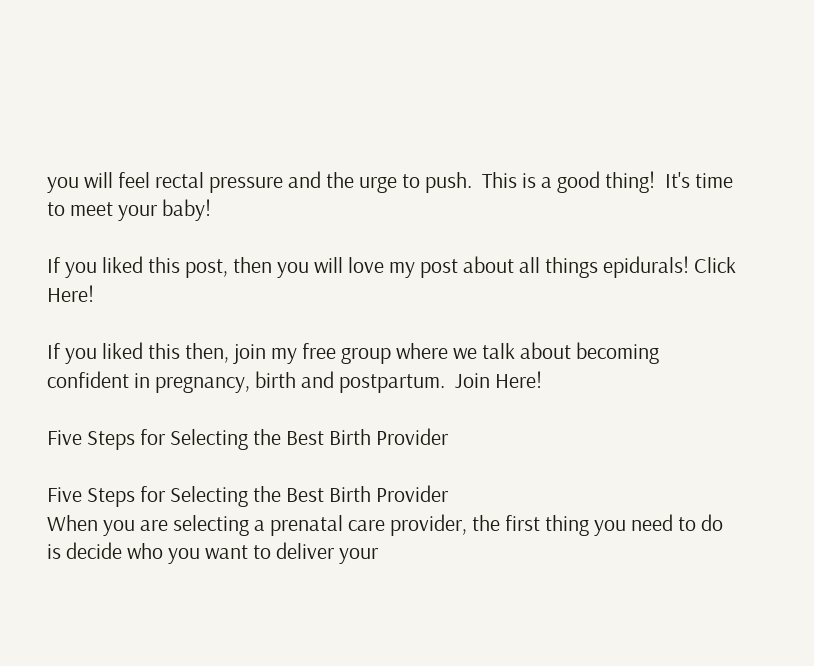you will feel rectal pressure and the urge to push.  This is a good thing!  It's time to meet your baby!

If you liked this post, then you will love my post about all things epidurals! Click Here!

If you liked this then, join my free group where we talk about becoming confident in pregnancy, birth and postpartum.  Join Here!

Five Steps for Selecting the Best Birth Provider

Five Steps for Selecting the Best Birth Provider
When you are selecting a prenatal care provider, the first thing you need to do is decide who you want to deliver your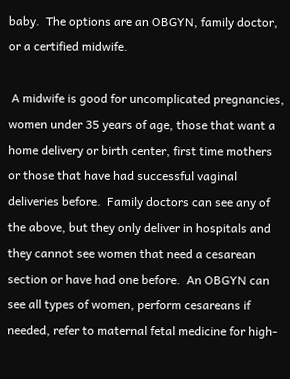baby.  The options are an OBGYN, family doctor, or a certified midwife.

 A midwife is good for uncomplicated pregnancies, women under 35 years of age, those that want a home delivery or birth center, first time mothers or those that have had successful vaginal deliveries before.  Family doctors can see any of the above, but they only deliver in hospitals and they cannot see women that need a cesarean section or have had one before.  An OBGYN can see all types of women, perform cesareans if needed, refer to maternal fetal medicine for high-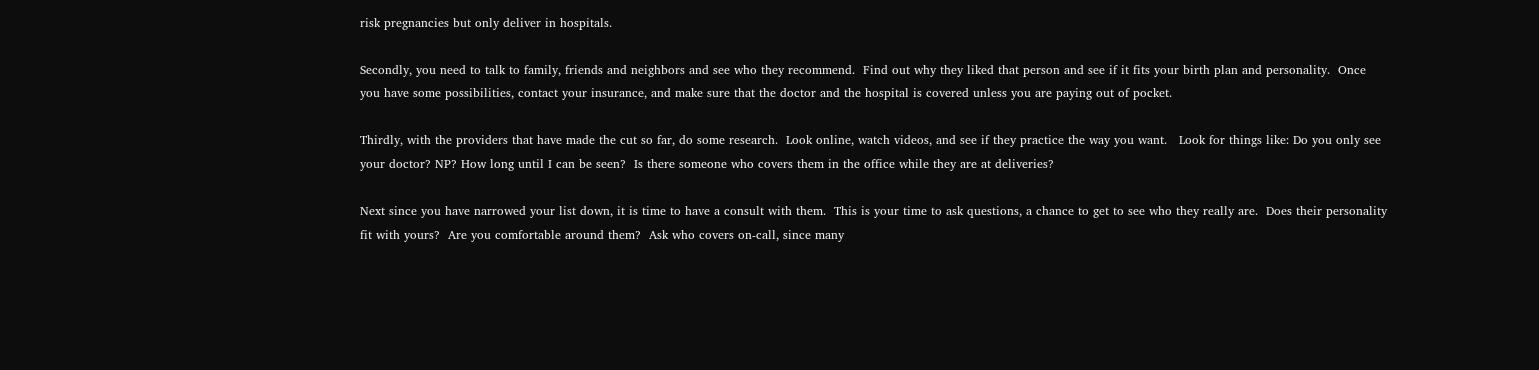risk pregnancies but only deliver in hospitals.

Secondly, you need to talk to family, friends and neighbors and see who they recommend.  Find out why they liked that person and see if it fits your birth plan and personality.  Once you have some possibilities, contact your insurance, and make sure that the doctor and the hospital is covered unless you are paying out of pocket.

Thirdly, with the providers that have made the cut so far, do some research.  Look online, watch videos, and see if they practice the way you want.   Look for things like: Do you only see your doctor? NP? How long until I can be seen?  Is there someone who covers them in the office while they are at deliveries?

Next since you have narrowed your list down, it is time to have a consult with them.  This is your time to ask questions, a chance to get to see who they really are.  Does their personality fit with yours?  Are you comfortable around them?  Ask who covers on-call, since many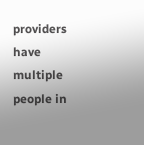providers have multiple people in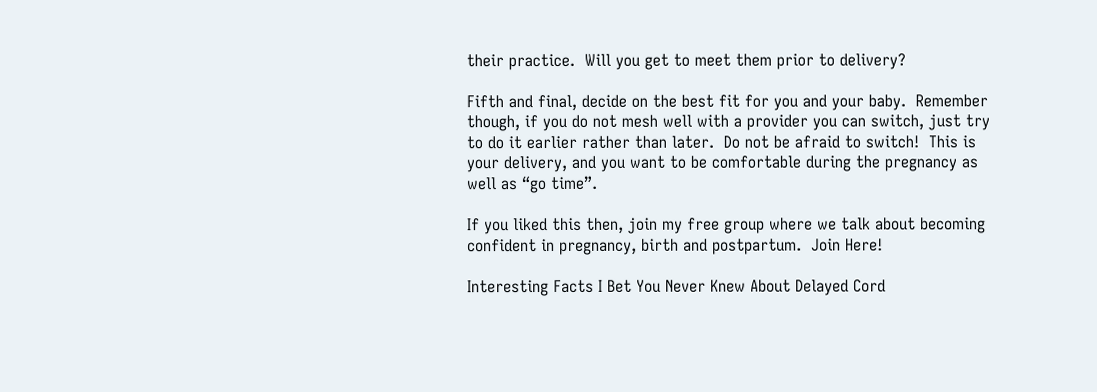their practice.  Will you get to meet them prior to delivery?

Fifth and final, decide on the best fit for you and your baby.  Remember though, if you do not mesh well with a provider you can switch, just try to do it earlier rather than later.  Do not be afraid to switch!  This is your delivery, and you want to be comfortable during the pregnancy as well as “go time”.

If you liked this then, join my free group where we talk about becoming confident in pregnancy, birth and postpartum.  Join Here!

Interesting Facts I Bet You Never Knew About Delayed Cord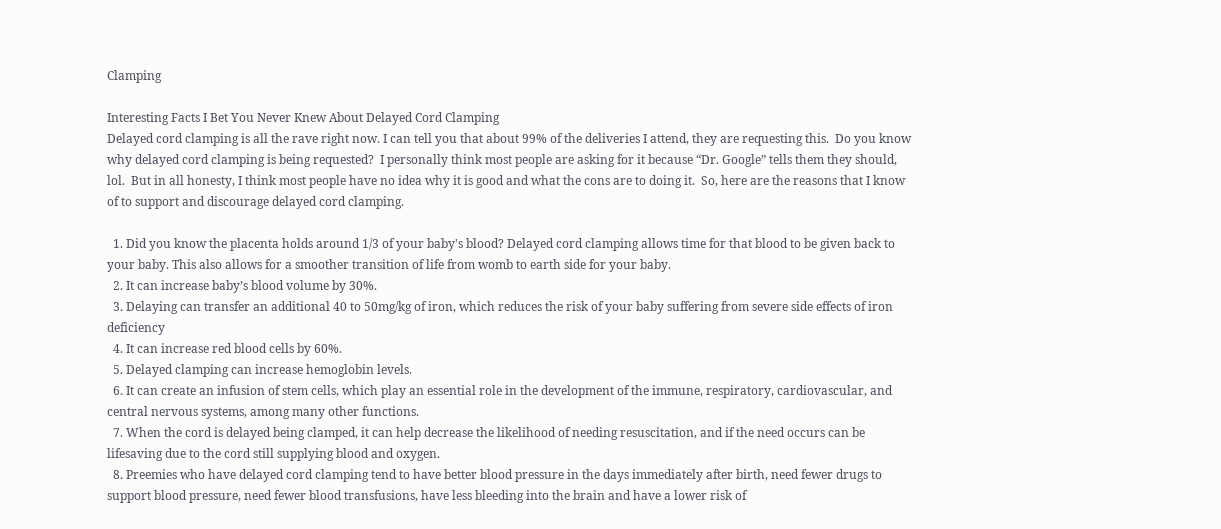Clamping

Interesting Facts I Bet You Never Knew About Delayed Cord Clamping
Delayed cord clamping is all the rave right now. I can tell you that about 99% of the deliveries I attend, they are requesting this.  Do you know why delayed cord clamping is being requested?  I personally think most people are asking for it because “Dr. Google” tells them they should, lol.  But in all honesty, I think most people have no idea why it is good and what the cons are to doing it.  So, here are the reasons that I know of to support and discourage delayed cord clamping.

  1. Did you know the placenta holds around 1/3 of your baby's blood? Delayed cord clamping allows time for that blood to be given back to your baby. This also allows for a smoother transition of life from womb to earth side for your baby.
  2. It can increase baby’s blood volume by 30%.
  3. Delaying can transfer an additional 40 to 50mg/kg of iron, which reduces the risk of your baby suffering from severe side effects of iron deficiency
  4. It can increase red blood cells by 60%.
  5. Delayed clamping can increase hemoglobin levels.
  6. It can create an infusion of stem cells, which play an essential role in the development of the immune, respiratory, cardiovascular, and central nervous systems, among many other functions.
  7. When the cord is delayed being clamped, it can help decrease the likelihood of needing resuscitation, and if the need occurs can be lifesaving due to the cord still supplying blood and oxygen.
  8. Preemies who have delayed cord clamping tend to have better blood pressure in the days immediately after birth, need fewer drugs to support blood pressure, need fewer blood transfusions, have less bleeding into the brain and have a lower risk of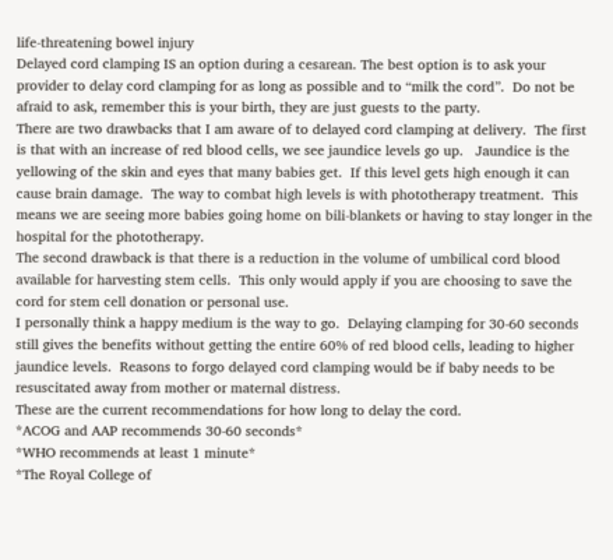life-threatening bowel injury
Delayed cord clamping IS an option during a cesarean. The best option is to ask your provider to delay cord clamping for as long as possible and to “milk the cord”.  Do not be afraid to ask, remember this is your birth, they are just guests to the party.
There are two drawbacks that I am aware of to delayed cord clamping at delivery.  The first is that with an increase of red blood cells, we see jaundice levels go up.   Jaundice is the yellowing of the skin and eyes that many babies get.  If this level gets high enough it can cause brain damage.  The way to combat high levels is with phototherapy treatment.  This means we are seeing more babies going home on bili-blankets or having to stay longer in the hospital for the phototherapy.
The second drawback is that there is a reduction in the volume of umbilical cord blood available for harvesting stem cells.  This only would apply if you are choosing to save the cord for stem cell donation or personal use.
I personally think a happy medium is the way to go.  Delaying clamping for 30-60 seconds still gives the benefits without getting the entire 60% of red blood cells, leading to higher jaundice levels.  Reasons to forgo delayed cord clamping would be if baby needs to be resuscitated away from mother or maternal distress.
These are the current recommendations for how long to delay the cord.
*ACOG and AAP recommends 30-60 seconds*
*WHO recommends at least 1 minute*
*The Royal College of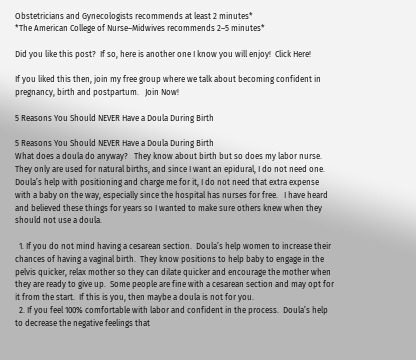Obstetricians and Gynecologists recommends at least 2 minutes*
*The American College of Nurse–Midwives recommends 2–5 minutes*

Did you like this post?  If so, here is another one I know you will enjoy!  Click Here!

If you liked this then, join my free group where we talk about becoming confident in pregnancy, birth and postpartum.   Join Now!

5 Reasons You Should NEVER Have a Doula During Birth

5 Reasons You Should NEVER Have a Doula During Birth
What does a doula do anyway?   They know about birth but so does my labor nurse.  They only are used for natural births, and since I want an epidural, I do not need one.   Doula’s help with positioning and charge me for it, I do not need that extra expense with a baby on the way, especially since the hospital has nurses for free.   I have heard and believed these things for years so I wanted to make sure others knew when they should not use a doula.

  1. If you do not mind having a cesarean section.  Doula’s help women to increase their chances of having a vaginal birth.  They know positions to help baby to engage in the pelvis quicker, relax mother so they can dilate quicker and encourage the mother when they are ready to give up.  Some people are fine with a cesarean section and may opt for it from the start.  If this is you, then maybe a doula is not for you.
  2. If you feel 100% comfortable with labor and confident in the process.  Doula’s help to decrease the negative feelings that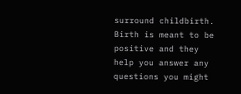surround childbirth.   Birth is meant to be positive and they help you answer any questions you might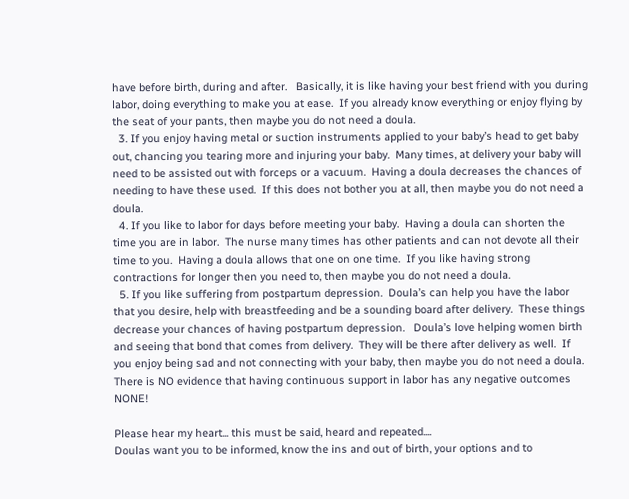have before birth, during and after.   Basically, it is like having your best friend with you during labor, doing everything to make you at ease.  If you already know everything or enjoy flying by the seat of your pants, then maybe you do not need a doula.
  3. If you enjoy having metal or suction instruments applied to your baby’s head to get baby out, chancing you tearing more and injuring your baby.  Many times, at delivery your baby will need to be assisted out with forceps or a vacuum.  Having a doula decreases the chances of needing to have these used.  If this does not bother you at all, then maybe you do not need a doula.
  4. If you like to labor for days before meeting your baby.  Having a doula can shorten the time you are in labor.  The nurse many times has other patients and can not devote all their time to you.  Having a doula allows that one on one time.  If you like having strong contractions for longer then you need to, then maybe you do not need a doula.
  5. If you like suffering from postpartum depression.  Doula’s can help you have the labor that you desire, help with breastfeeding and be a sounding board after delivery.  These things decrease your chances of having postpartum depression.   Doula’s love helping women birth and seeing that bond that comes from delivery.  They will be there after delivery as well.  If you enjoy being sad and not connecting with your baby, then maybe you do not need a doula.
There is NO evidence that having continuous support in labor has any negative outcomes NONE!

Please hear my heart... this must be said, heard and repeated....
Doulas want you to be informed, know the ins and out of birth, your options and to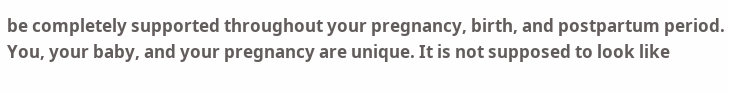be completely supported throughout your pregnancy, birth, and postpartum period. You, your baby, and your pregnancy are unique. It is not supposed to look like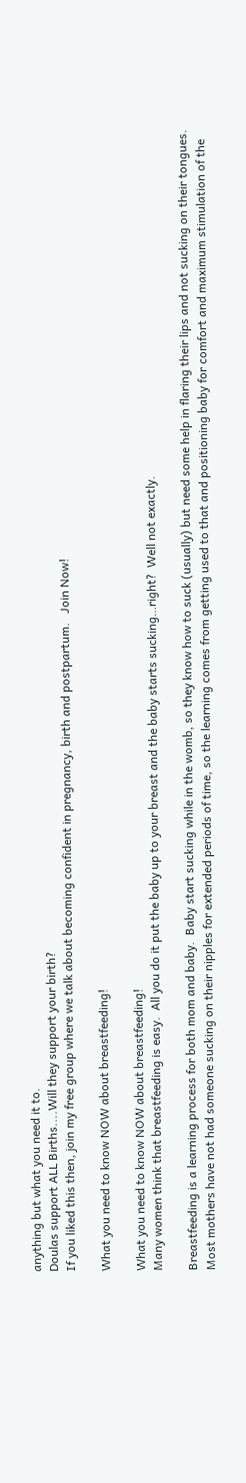anything but what you need it to.
Doulas support ALL Births....Will they support your birth?
If you liked this then, join my free group where we talk about becoming confident in pregnancy, birth and postpartum.   Join Now!

What you need to know NOW about breastfeeding!

What you need to know NOW about breastfeeding!
Many women think that breastfeeding is easy.  All you do it put the baby up to your breast and the baby starts sucking…right?  Well not exactly.

Breastfeeding is a learning process for both mom and baby.  Baby start sucking while in the womb, so they know how to suck (usually) but need some help in flaring their lips and not sucking on their tongues.  Most mothers have not had someone sucking on their nipples for extended periods of time, so the learning comes from getting used to that and positioning baby for comfort and maximum stimulation of the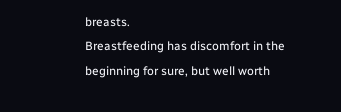breasts.
Breastfeeding has discomfort in the beginning for sure, but well worth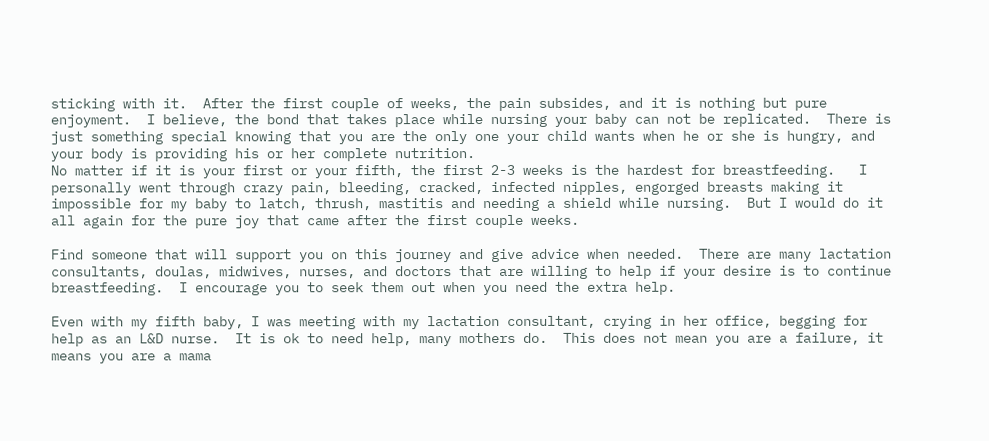sticking with it.  After the first couple of weeks, the pain subsides, and it is nothing but pure enjoyment.  I believe, the bond that takes place while nursing your baby can not be replicated.  There is just something special knowing that you are the only one your child wants when he or she is hungry, and your body is providing his or her complete nutrition.
No matter if it is your first or your fifth, the first 2-3 weeks is the hardest for breastfeeding.   I personally went through crazy pain, bleeding, cracked, infected nipples, engorged breasts making it impossible for my baby to latch, thrush, mastitis and needing a shield while nursing.  But I would do it all again for the pure joy that came after the first couple weeks.

Find someone that will support you on this journey and give advice when needed.  There are many lactation consultants, doulas, midwives, nurses, and doctors that are willing to help if your desire is to continue breastfeeding.  I encourage you to seek them out when you need the extra help.

Even with my fifth baby, I was meeting with my lactation consultant, crying in her office, begging for help as an L&D nurse.  It is ok to need help, many mothers do.  This does not mean you are a failure, it means you are a mama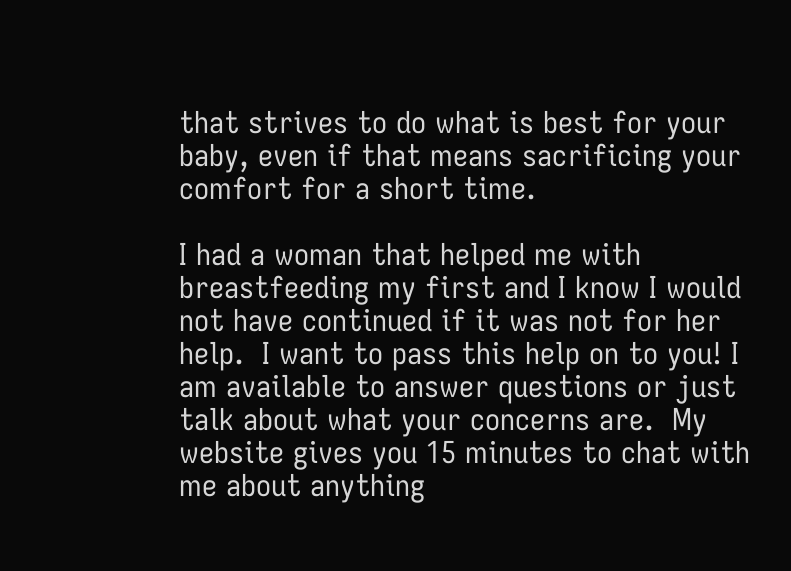that strives to do what is best for your baby, even if that means sacrificing your comfort for a short time.

I had a woman that helped me with breastfeeding my first and I know I would not have continued if it was not for her help.  I want to pass this help on to you! I am available to answer questions or just talk about what your concerns are.  My website gives you 15 minutes to chat with me about anything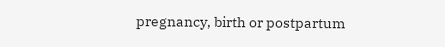pregnancy, birth or postpartum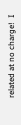related at no charge!  I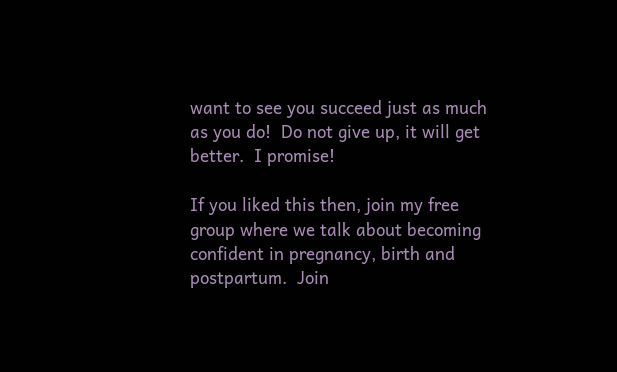want to see you succeed just as much as you do!  Do not give up, it will get better.  I promise!

If you liked this then, join my free group where we talk about becoming confident in pregnancy, birth and postpartum.  Join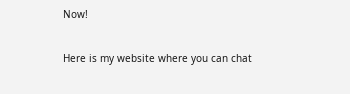Now!

Here is my website where you can chat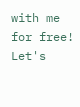with me for free! Let's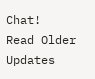Chat!
Read Older Updates